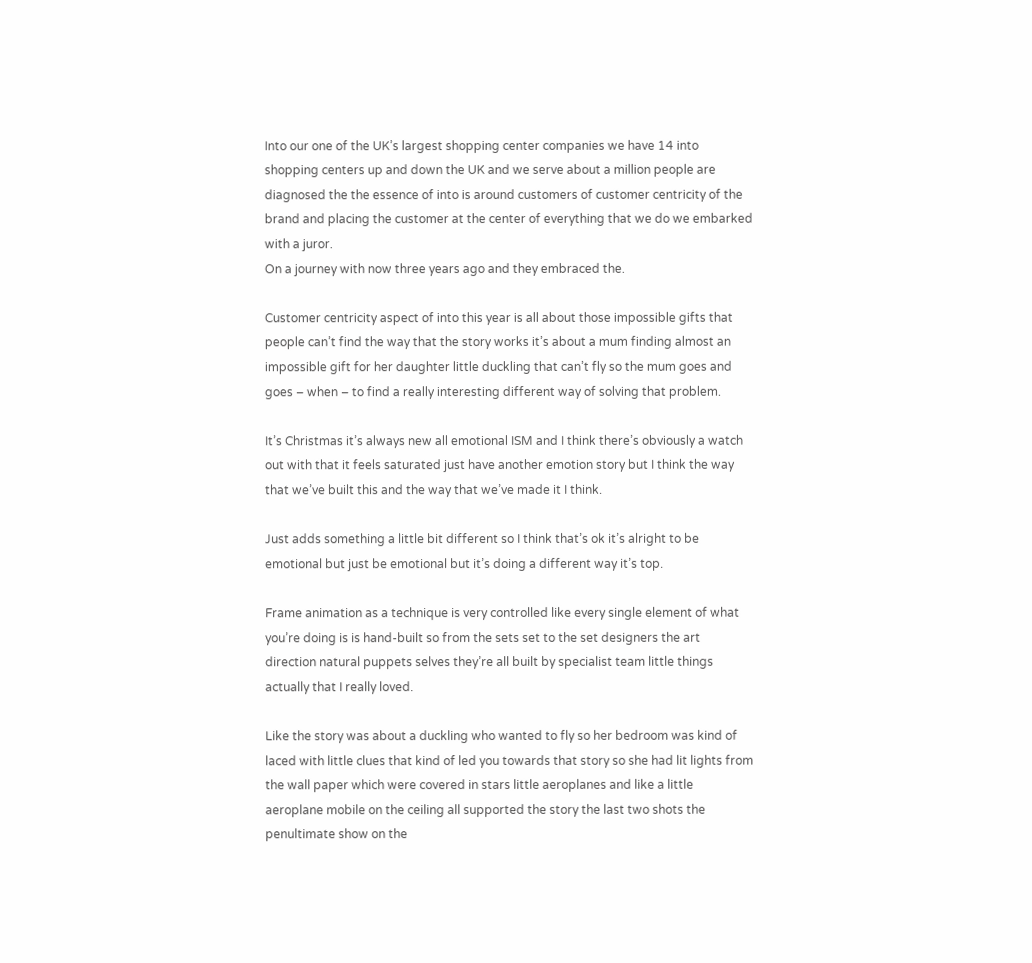Into our one of the UK’s largest shopping center companies we have 14 into shopping centers up and down the UK and we serve about a million people are diagnosed the the essence of into is around customers of customer centricity of the brand and placing the customer at the center of everything that we do we embarked with a juror.
On a journey with now three years ago and they embraced the.

Customer centricity aspect of into this year is all about those impossible gifts that people can’t find the way that the story works it’s about a mum finding almost an impossible gift for her daughter little duckling that can’t fly so the mum goes and goes – when – to find a really interesting different way of solving that problem.

It’s Christmas it’s always new all emotional ISM and I think there’s obviously a watch out with that it feels saturated just have another emotion story but I think the way that we’ve built this and the way that we’ve made it I think.

Just adds something a little bit different so I think that’s ok it’s alright to be emotional but just be emotional but it’s doing a different way it’s top.

Frame animation as a technique is very controlled like every single element of what you’re doing is is hand-built so from the sets set to the set designers the art direction natural puppets selves they’re all built by specialist team little things actually that I really loved.

Like the story was about a duckling who wanted to fly so her bedroom was kind of laced with little clues that kind of led you towards that story so she had lit lights from the wall paper which were covered in stars little aeroplanes and like a little aeroplane mobile on the ceiling all supported the story the last two shots the penultimate show on the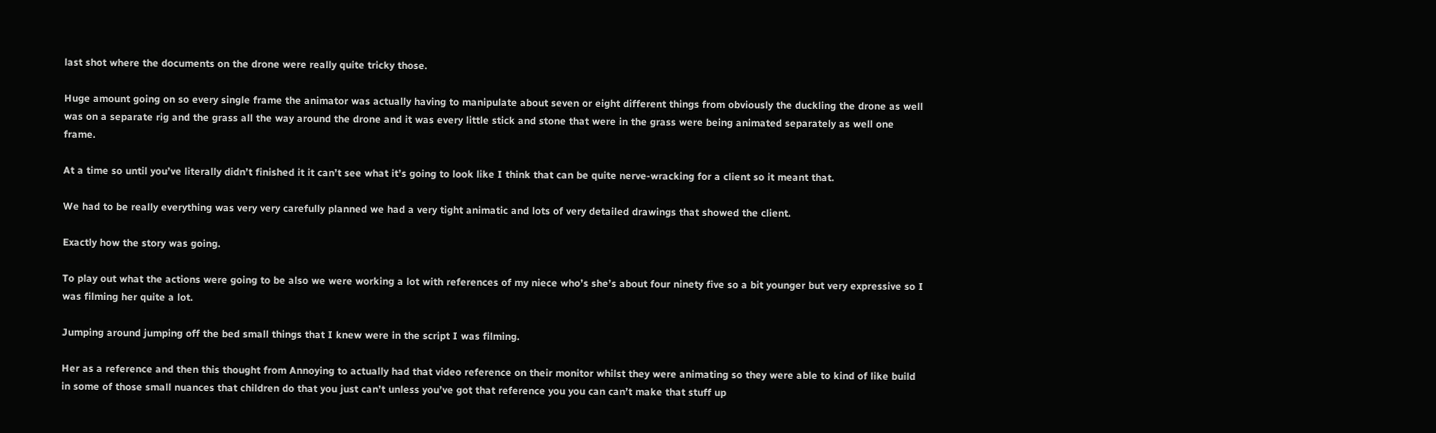last shot where the documents on the drone were really quite tricky those.

Huge amount going on so every single frame the animator was actually having to manipulate about seven or eight different things from obviously the duckling the drone as well was on a separate rig and the grass all the way around the drone and it was every little stick and stone that were in the grass were being animated separately as well one frame.

At a time so until you’ve literally didn’t finished it it can’t see what it’s going to look like I think that can be quite nerve-wracking for a client so it meant that.

We had to be really everything was very very carefully planned we had a very tight animatic and lots of very detailed drawings that showed the client.

Exactly how the story was going.

To play out what the actions were going to be also we were working a lot with references of my niece who’s she’s about four ninety five so a bit younger but very expressive so I was filming her quite a lot.

Jumping around jumping off the bed small things that I knew were in the script I was filming.

Her as a reference and then this thought from Annoying to actually had that video reference on their monitor whilst they were animating so they were able to kind of like build in some of those small nuances that children do that you just can’t unless you’ve got that reference you you can can’t make that stuff up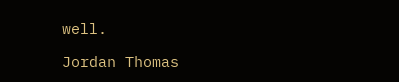well.

Jordan Thomas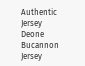Authentic Jersey
Deone Bucannon Jersey